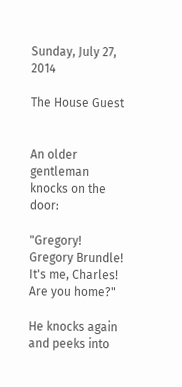Sunday, July 27, 2014

The House Guest


An older gentleman knocks on the door:

"Gregory! Gregory Brundle! It's me, Charles! Are you home?"

He knocks again and peeks into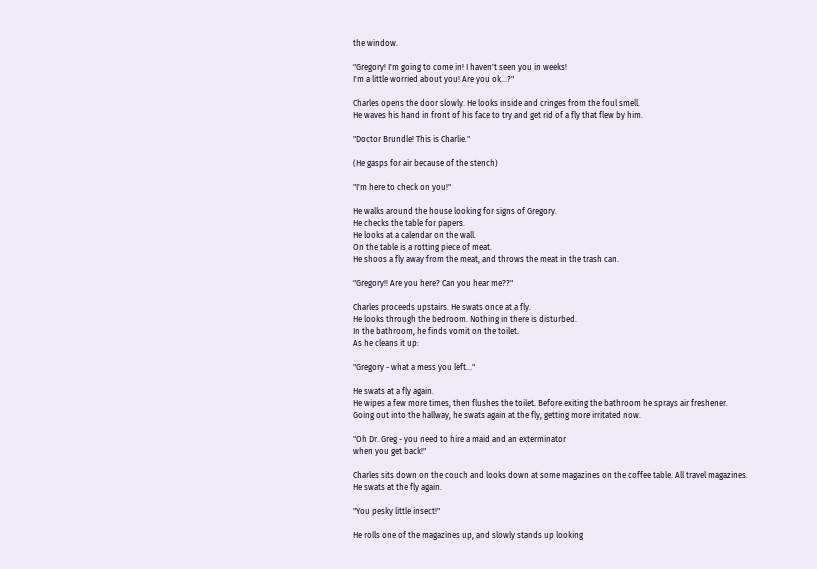the window.

"Gregory! I'm going to come in! I haven't seen you in weeks!
I'm a little worried about you! Are you ok...?"

Charles opens the door slowly. He looks inside and cringes from the foul smell.
He waves his hand in front of his face to try and get rid of a fly that flew by him.

"Doctor Brundle! This is Charlie."

(He gasps for air because of the stench)

"I'm here to check on you!"

He walks around the house looking for signs of Gregory.
He checks the table for papers.
He looks at a calendar on the wall.
On the table is a rotting piece of meat.
He shoos a fly away from the meat, and throws the meat in the trash can.

"Gregory!! Are you here? Can you hear me??"

Charles proceeds upstairs. He swats once at a fly.
He looks through the bedroom. Nothing in there is disturbed.
In the bathroom, he finds vomit on the toilet.
As he cleans it up:

"Gregory - what a mess you left..."

He swats at a fly again.
He wipes a few more times, then flushes the toilet. Before exiting the bathroom he sprays air freshener.
Going out into the hallway, he swats again at the fly, getting more irritated now.

"Oh Dr. Greg - you need to hire a maid and an exterminator
when you get back!"

Charles sits down on the couch and looks down at some magazines on the coffee table. All travel magazines.
He swats at the fly again.

"You pesky little insect!"

He rolls one of the magazines up, and slowly stands up looking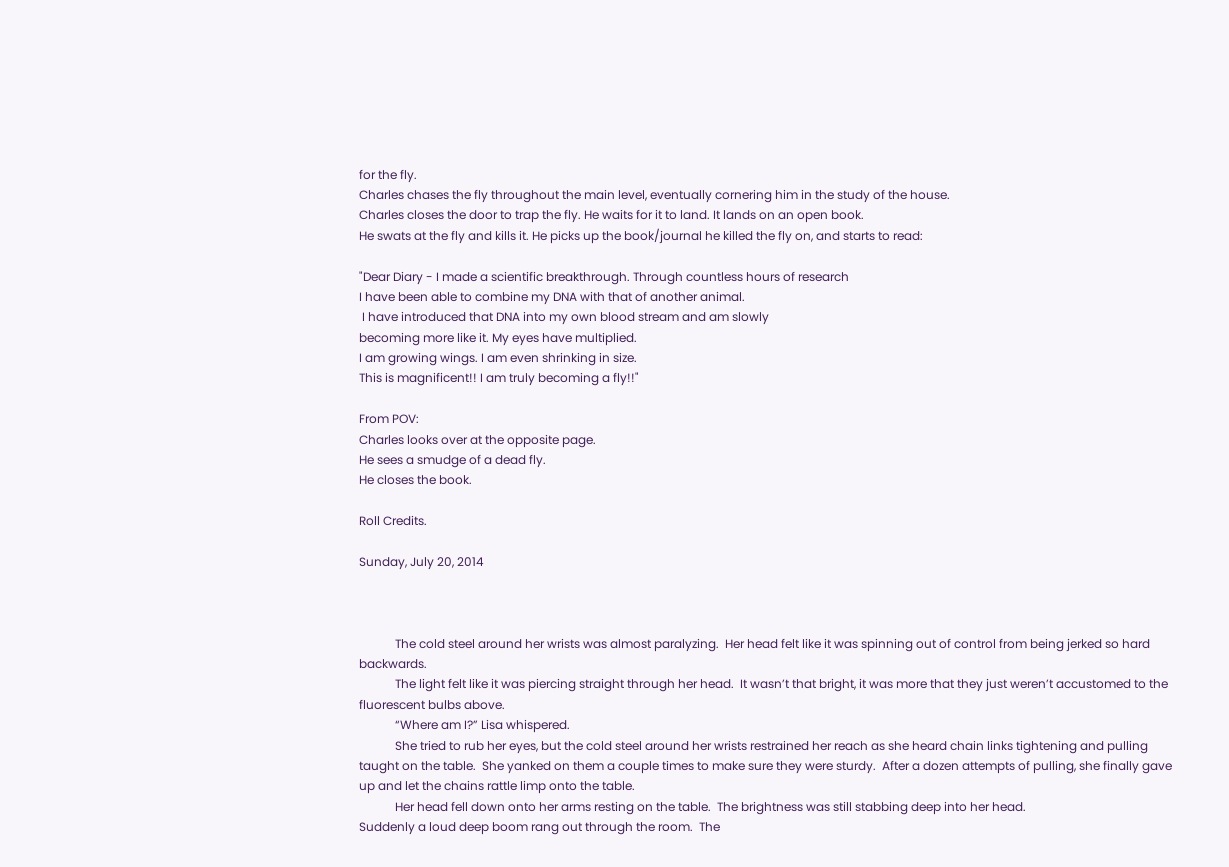for the fly.
Charles chases the fly throughout the main level, eventually cornering him in the study of the house.
Charles closes the door to trap the fly. He waits for it to land. It lands on an open book.
He swats at the fly and kills it. He picks up the book/journal he killed the fly on, and starts to read:

"Dear Diary - I made a scientific breakthrough. Through countless hours of research
I have been able to combine my DNA with that of another animal.
 I have introduced that DNA into my own blood stream and am slowly
becoming more like it. My eyes have multiplied.
I am growing wings. I am even shrinking in size.
This is magnificent!! I am truly becoming a fly!!"

From POV:
Charles looks over at the opposite page.
He sees a smudge of a dead fly.
He closes the book.

Roll Credits.

Sunday, July 20, 2014



            The cold steel around her wrists was almost paralyzing.  Her head felt like it was spinning out of control from being jerked so hard backwards.
            The light felt like it was piercing straight through her head.  It wasn’t that bright, it was more that they just weren’t accustomed to the fluorescent bulbs above.
            “Where am I?” Lisa whispered.
            She tried to rub her eyes, but the cold steel around her wrists restrained her reach as she heard chain links tightening and pulling taught on the table.  She yanked on them a couple times to make sure they were sturdy.  After a dozen attempts of pulling, she finally gave up and let the chains rattle limp onto the table.
            Her head fell down onto her arms resting on the table.  The brightness was still stabbing deep into her head.
Suddenly a loud deep boom rang out through the room.  The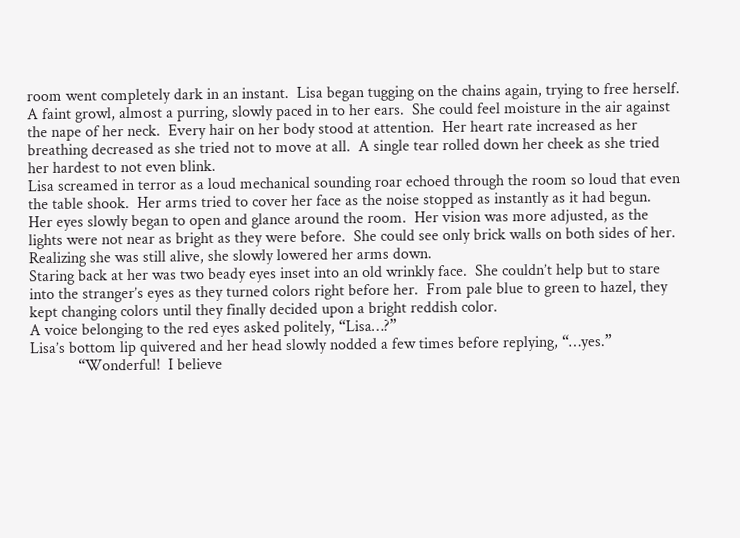room went completely dark in an instant.  Lisa began tugging on the chains again, trying to free herself.
A faint growl, almost a purring, slowly paced in to her ears.  She could feel moisture in the air against the nape of her neck.  Every hair on her body stood at attention.  Her heart rate increased as her breathing decreased as she tried not to move at all.  A single tear rolled down her cheek as she tried her hardest to not even blink.
Lisa screamed in terror as a loud mechanical sounding roar echoed through the room so loud that even the table shook.  Her arms tried to cover her face as the noise stopped as instantly as it had begun.
Her eyes slowly began to open and glance around the room.  Her vision was more adjusted, as the lights were not near as bright as they were before.  She could see only brick walls on both sides of her.  Realizing she was still alive, she slowly lowered her arms down.
Staring back at her was two beady eyes inset into an old wrinkly face.  She couldn’t help but to stare into the stranger’s eyes as they turned colors right before her.  From pale blue to green to hazel, they kept changing colors until they finally decided upon a bright reddish color.
A voice belonging to the red eyes asked politely, “Lisa…?”
Lisa’s bottom lip quivered and her head slowly nodded a few times before replying, “…yes.”
            “Wonderful!  I believe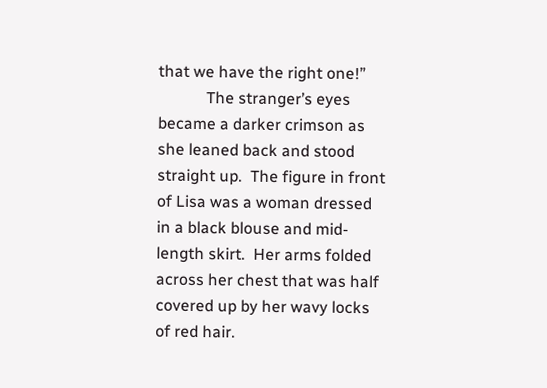that we have the right one!”
            The stranger’s eyes became a darker crimson as she leaned back and stood straight up.  The figure in front of Lisa was a woman dressed in a black blouse and mid-length skirt.  Her arms folded across her chest that was half covered up by her wavy locks of red hair.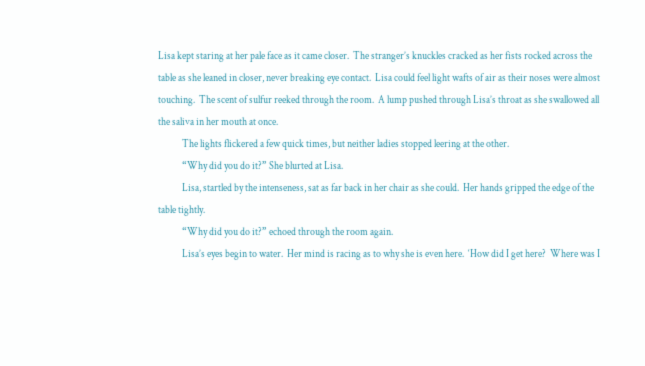Lisa kept staring at her pale face as it came closer.  The stranger’s knuckles cracked as her fists rocked across the table as she leaned in closer, never breaking eye contact.  Lisa could feel light wafts of air as their noses were almost touching.  The scent of sulfur reeked through the room.  A lump pushed through Lisa’s throat as she swallowed all the saliva in her mouth at once.
            The lights flickered a few quick times, but neither ladies stopped leering at the other.
            “Why did you do it?” She blurted at Lisa.
            Lisa, startled by the intenseness, sat as far back in her chair as she could.  Her hands gripped the edge of the table tightly.
            “Why did you do it?” echoed through the room again.
            Lisa’s eyes begin to water.  Her mind is racing as to why she is even here.  ‘How did I get here?  Where was I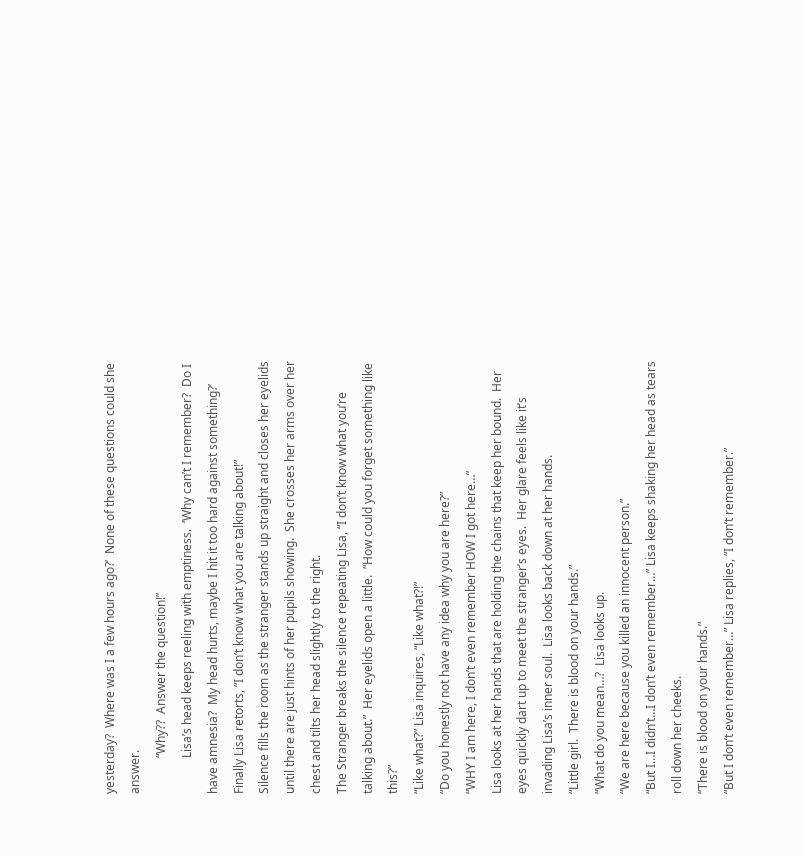yesterday?  Where was I a few hours ago?’  None of these questions could she answer.
            “Why??  Answer the question!”
            Lisa’s head keeps reeling with emptiness.  ‘Why can’t I remember?  Do I have amnesia?  My head hurts, maybe I hit it too hard against something?’
Finally Lisa retorts, “I don’t know what you are talking about!”
Silence fills the room as the stranger stands up straight and closes her eyelids until there are just hints of her pupils showing.  She crosses her arms over her chest and tilts her head slightly to the right.
The Stranger breaks the silence repeating Lisa, “I don’t know what you’re talking about.”  Her eyelids open a little.  “How could you forget something like this?”
“Like what?” Lisa inquires, “Like what?!”
“Do you honestly not have any idea why you are here?”
“WHY I am here, I don’t even remember HOW I got here…”
Lisa looks at her hands that are holding the chains that keep her bound.  Her eyes quickly dart up to meet the stranger’s eyes.  Her glare feels like it’s invading Lisa’s inner soul.  Lisa looks back down at her hands.
“Little girl.  There is blood on your hands.”
“What do you mean…?  Lisa looks up.
“We are here because you killed an innocent person.”
“But I…I didn’t…I don’t even remember…” Lisa keeps shaking her head as tears roll down her cheeks.
“There is blood on your hands.”
“But I don’t even remember…” Lisa replies, “I don’t remember.”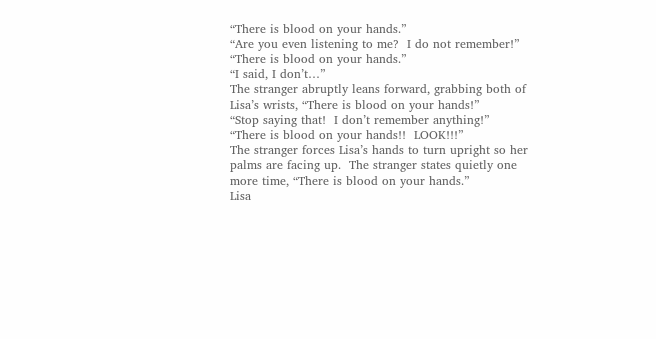“There is blood on your hands.”
“Are you even listening to me?  I do not remember!”
“There is blood on your hands.”
“I said, I don’t…”
The stranger abruptly leans forward, grabbing both of Lisa’s wrists, “There is blood on your hands!”
“Stop saying that!  I don’t remember anything!”
“There is blood on your hands!!  LOOK!!!”
The stranger forces Lisa’s hands to turn upright so her palms are facing up.  The stranger states quietly one more time, “There is blood on your hands.”
Lisa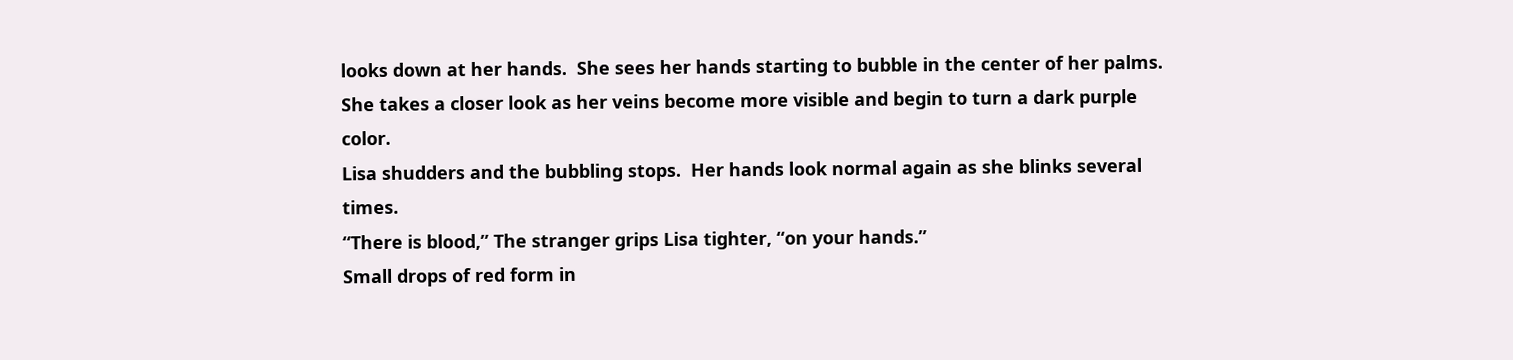looks down at her hands.  She sees her hands starting to bubble in the center of her palms.  She takes a closer look as her veins become more visible and begin to turn a dark purple color.
Lisa shudders and the bubbling stops.  Her hands look normal again as she blinks several times.
“There is blood,” The stranger grips Lisa tighter, “on your hands.”
Small drops of red form in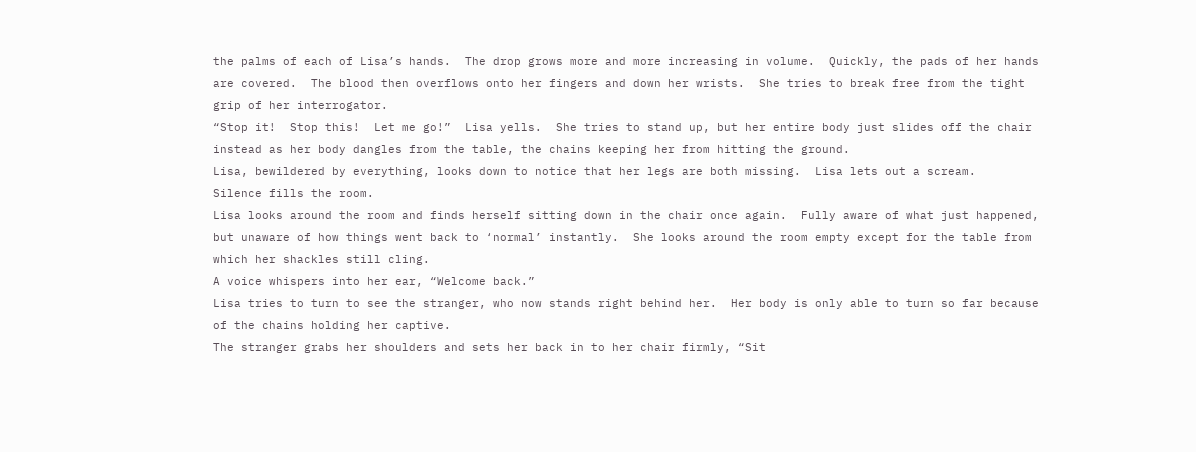the palms of each of Lisa’s hands.  The drop grows more and more increasing in volume.  Quickly, the pads of her hands are covered.  The blood then overflows onto her fingers and down her wrists.  She tries to break free from the tight grip of her interrogator.
“Stop it!  Stop this!  Let me go!”  Lisa yells.  She tries to stand up, but her entire body just slides off the chair instead as her body dangles from the table, the chains keeping her from hitting the ground.
Lisa, bewildered by everything, looks down to notice that her legs are both missing.  Lisa lets out a scream.
Silence fills the room.
Lisa looks around the room and finds herself sitting down in the chair once again.  Fully aware of what just happened, but unaware of how things went back to ‘normal’ instantly.  She looks around the room empty except for the table from which her shackles still cling.
A voice whispers into her ear, “Welcome back.”
Lisa tries to turn to see the stranger, who now stands right behind her.  Her body is only able to turn so far because of the chains holding her captive.
The stranger grabs her shoulders and sets her back in to her chair firmly, “Sit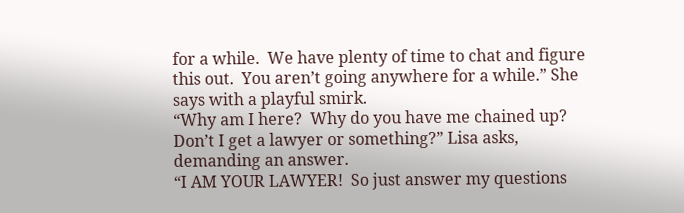for a while.  We have plenty of time to chat and figure this out.  You aren’t going anywhere for a while.” She says with a playful smirk.
“Why am I here?  Why do you have me chained up?  Don’t I get a lawyer or something?” Lisa asks, demanding an answer.
“I AM YOUR LAWYER!  So just answer my questions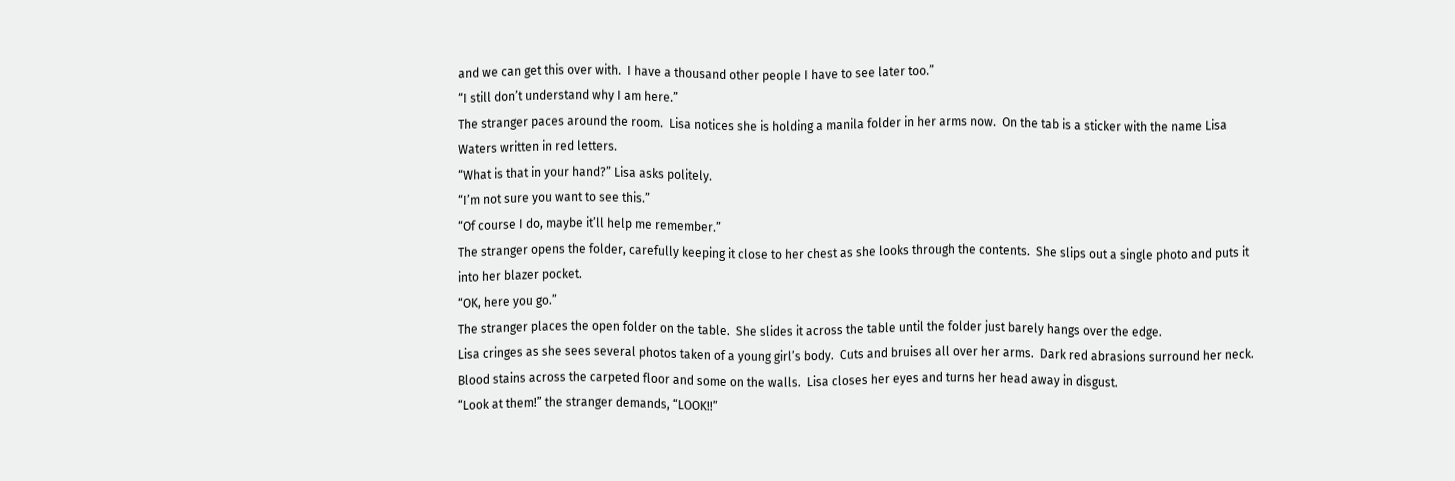and we can get this over with.  I have a thousand other people I have to see later too.”
“I still don’t understand why I am here.”
The stranger paces around the room.  Lisa notices she is holding a manila folder in her arms now.  On the tab is a sticker with the name Lisa Waters written in red letters.
“What is that in your hand?” Lisa asks politely.
“I’m not sure you want to see this.”
“Of course I do, maybe it’ll help me remember.”
The stranger opens the folder, carefully keeping it close to her chest as she looks through the contents.  She slips out a single photo and puts it into her blazer pocket.
“OK, here you go.”
The stranger places the open folder on the table.  She slides it across the table until the folder just barely hangs over the edge.
Lisa cringes as she sees several photos taken of a young girl’s body.  Cuts and bruises all over her arms.  Dark red abrasions surround her neck.  Blood stains across the carpeted floor and some on the walls.  Lisa closes her eyes and turns her head away in disgust.
“Look at them!” the stranger demands, “LOOK!!”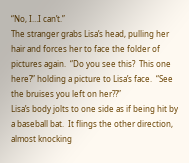“No, I…I can’t.”
The stranger grabs Lisa’s head, pulling her hair and forces her to face the folder of pictures again.  “Do you see this?  This one here?” holding a picture to Lisa’s face.  “See the bruises you left on her??”
Lisa’s body jolts to one side as if being hit by a baseball bat.  It flings the other direction, almost knocking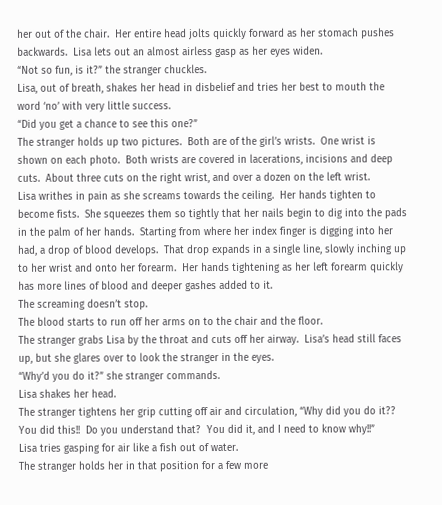her out of the chair.  Her entire head jolts quickly forward as her stomach pushes backwards.  Lisa lets out an almost airless gasp as her eyes widen.
“Not so fun, is it?” the stranger chuckles.
Lisa, out of breath, shakes her head in disbelief and tries her best to mouth the word ‘no’ with very little success.
“Did you get a chance to see this one?”
The stranger holds up two pictures.  Both are of the girl’s wrists.  One wrist is shown on each photo.  Both wrists are covered in lacerations, incisions and deep cuts.  About three cuts on the right wrist, and over a dozen on the left wrist.
Lisa writhes in pain as she screams towards the ceiling.  Her hands tighten to become fists.  She squeezes them so tightly that her nails begin to dig into the pads in the palm of her hands.  Starting from where her index finger is digging into her had, a drop of blood develops.  That drop expands in a single line, slowly inching up to her wrist and onto her forearm.  Her hands tightening as her left forearm quickly has more lines of blood and deeper gashes added to it.
The screaming doesn’t stop.
The blood starts to run off her arms on to the chair and the floor.
The stranger grabs Lisa by the throat and cuts off her airway.  Lisa’s head still faces up, but she glares over to look the stranger in the eyes.
“Why’d you do it?” she stranger commands.
Lisa shakes her head.
The stranger tightens her grip cutting off air and circulation, “Why did you do it??  You did this!!  Do you understand that?  You did it, and I need to know why!!”
Lisa tries gasping for air like a fish out of water.
The stranger holds her in that position for a few more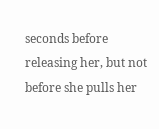seconds before releasing her, but not before she pulls her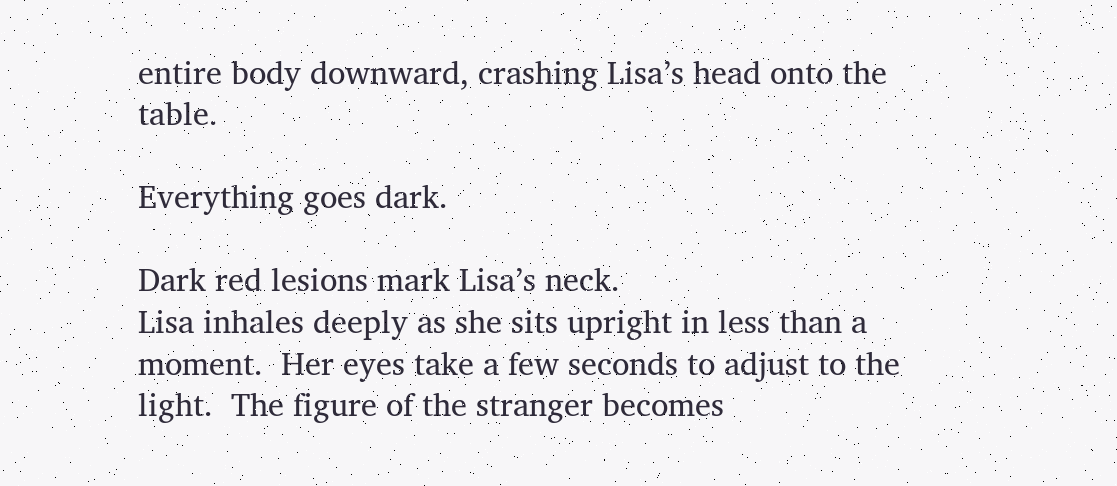entire body downward, crashing Lisa’s head onto the table.

Everything goes dark.

Dark red lesions mark Lisa’s neck.
Lisa inhales deeply as she sits upright in less than a moment.  Her eyes take a few seconds to adjust to the light.  The figure of the stranger becomes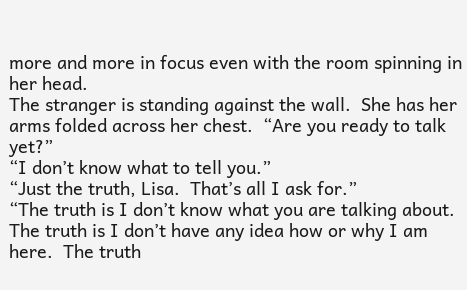more and more in focus even with the room spinning in her head.
The stranger is standing against the wall.  She has her arms folded across her chest.  “Are you ready to talk yet?”
“I don’t know what to tell you.”
“Just the truth, Lisa.  That’s all I ask for.”
“The truth is I don’t know what you are talking about.  The truth is I don’t have any idea how or why I am here.  The truth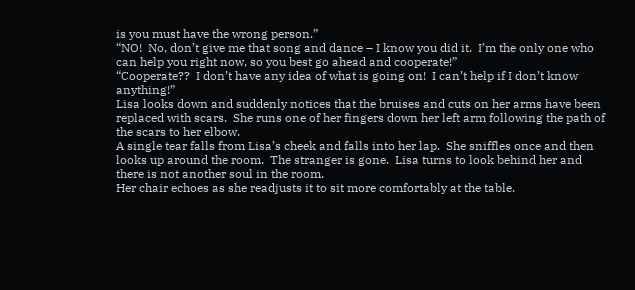is you must have the wrong person.”
“NO!  No, don’t give me that song and dance – I know you did it.  I’m the only one who can help you right now, so you best go ahead and cooperate!”
“Cooperate??  I don’t have any idea of what is going on!  I can’t help if I don’t know anything!”
Lisa looks down and suddenly notices that the bruises and cuts on her arms have been replaced with scars.  She runs one of her fingers down her left arm following the path of the scars to her elbow.
A single tear falls from Lisa’s cheek and falls into her lap.  She sniffles once and then looks up around the room.  The stranger is gone.  Lisa turns to look behind her and there is not another soul in the room.
Her chair echoes as she readjusts it to sit more comfortably at the table.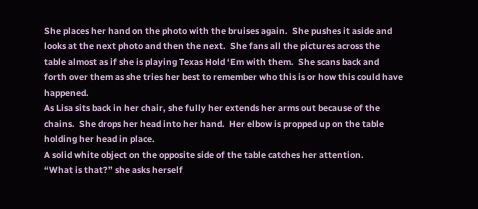She places her hand on the photo with the bruises again.  She pushes it aside and looks at the next photo and then the next.  She fans all the pictures across the table almost as if she is playing Texas Hold ‘Em with them.  She scans back and forth over them as she tries her best to remember who this is or how this could have happened.
As Lisa sits back in her chair, she fully her extends her arms out because of the chains.  She drops her head into her hand.  Her elbow is propped up on the table holding her head in place.
A solid white object on the opposite side of the table catches her attention.
“What is that?” she asks herself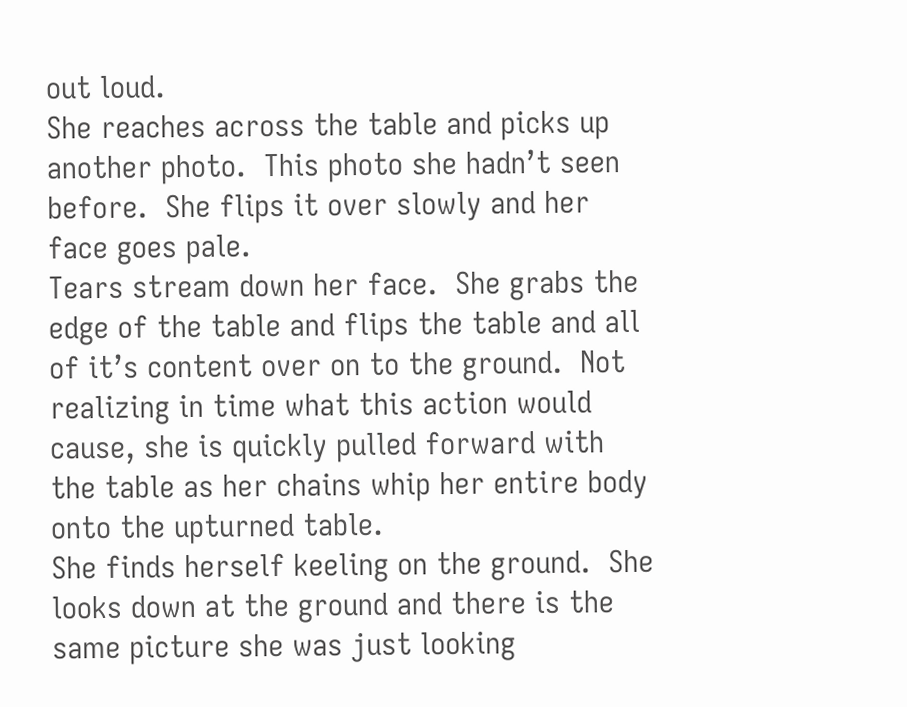out loud.
She reaches across the table and picks up another photo.  This photo she hadn’t seen before.  She flips it over slowly and her face goes pale.
Tears stream down her face.  She grabs the edge of the table and flips the table and all of it’s content over on to the ground.  Not realizing in time what this action would cause, she is quickly pulled forward with the table as her chains whip her entire body onto the upturned table.
She finds herself keeling on the ground.  She looks down at the ground and there is the same picture she was just looking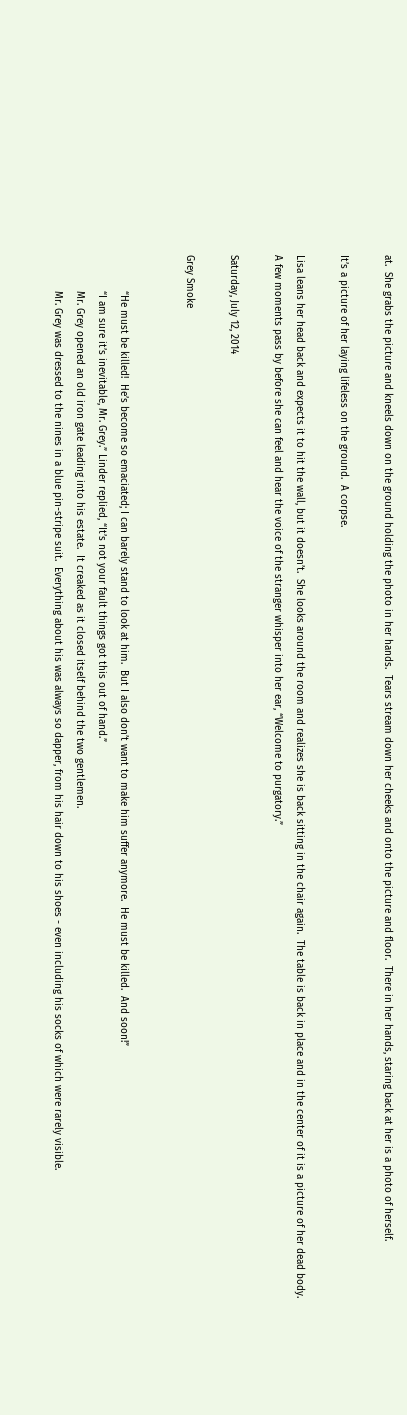at.  She grabs the picture and kneels down on the ground holding the photo in her hands.  Tears stream down her cheeks and onto the picture and floor.  There in her hands, staring back at her is a photo of herself.

It’s a picture of her laying lifeless on the ground.  A corpse.

Lisa leans her head back and expects it to hit the wall, but it doesn’t.  She looks around the room and realizes she is back sitting in the chair again.  The table is back in place and in the center of it is a picture of her dead body.
A few moments pass by before she can feel and hear the voice of the stranger whisper into her ear, “Welcome to purgatory.”

Saturday, July 12, 2014

Grey Smoke


            “He must be killed!  He’s become so emaciated; I can barely stand to look at him.  But I also don’t want to make him suffer anymore.  He must be killed.  And soon!”
            “I am sure it’s inevitable, Mr. Grey.” Linder replied, “It’s not your fault things got this out of hand.”
            Mr. Grey opened an old iron gate leading into his estate.  It creaked as it closed itself behind the two gentlemen.
            Mr. Grey was dressed to the nines in a blue pin-stripe suit.  Everything about his was always so dapper, from his hair down to his shoes - even including his socks of which were rarely visible.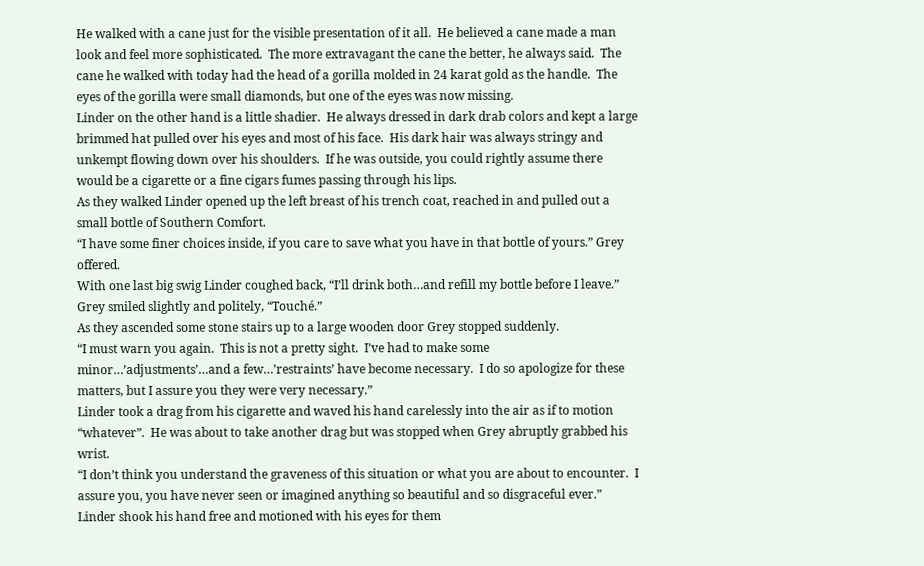He walked with a cane just for the visible presentation of it all.  He believed a cane made a man look and feel more sophisticated.  The more extravagant the cane the better, he always said.  The cane he walked with today had the head of a gorilla molded in 24 karat gold as the handle.  The eyes of the gorilla were small diamonds, but one of the eyes was now missing.
Linder on the other hand is a little shadier.  He always dressed in dark drab colors and kept a large brimmed hat pulled over his eyes and most of his face.  His dark hair was always stringy and unkempt flowing down over his shoulders.  If he was outside, you could rightly assume there would be a cigarette or a fine cigars fumes passing through his lips.
As they walked Linder opened up the left breast of his trench coat, reached in and pulled out a small bottle of Southern Comfort.
“I have some finer choices inside, if you care to save what you have in that bottle of yours.” Grey offered.
With one last big swig Linder coughed back, “I’ll drink both…and refill my bottle before I leave.”
Grey smiled slightly and politely, “Touché.”
As they ascended some stone stairs up to a large wooden door Grey stopped suddenly.
“I must warn you again.  This is not a pretty sight.  I’ve had to make some minor…’adjustments’…and a few…’restraints’ have become necessary.  I do so apologize for these matters, but I assure you they were very necessary.”
Linder took a drag from his cigarette and waved his hand carelessly into the air as if to motion “whatever”.  He was about to take another drag but was stopped when Grey abruptly grabbed his wrist.
“I don’t think you understand the graveness of this situation or what you are about to encounter.  I assure you, you have never seen or imagined anything so beautiful and so disgraceful ever.”
Linder shook his hand free and motioned with his eyes for them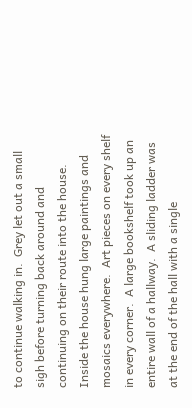to continue walking in.  Grey let out a small sigh before turning back around and continuing on their route into the house.
Inside the house hung large paintings and mosaics everywhere.  Art pieces on every shelf in every corner.  A large bookshelf took up an entire wall of a hallway.  A sliding ladder was at the end of the hall with a single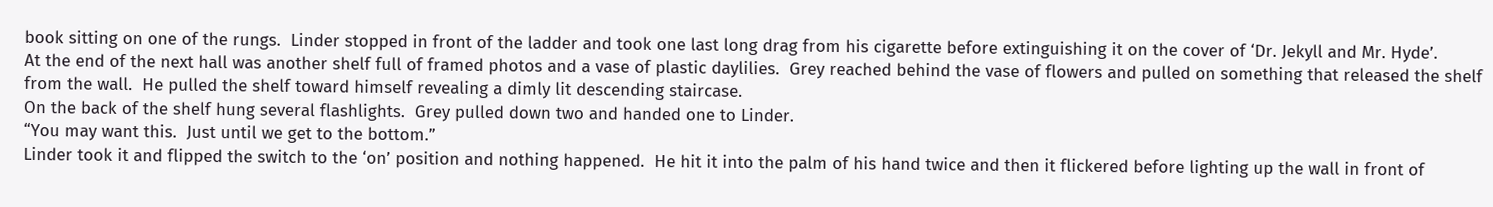book sitting on one of the rungs.  Linder stopped in front of the ladder and took one last long drag from his cigarette before extinguishing it on the cover of ‘Dr. Jekyll and Mr. Hyde’.
At the end of the next hall was another shelf full of framed photos and a vase of plastic daylilies.  Grey reached behind the vase of flowers and pulled on something that released the shelf from the wall.  He pulled the shelf toward himself revealing a dimly lit descending staircase.
On the back of the shelf hung several flashlights.  Grey pulled down two and handed one to Linder.
“You may want this.  Just until we get to the bottom.”
Linder took it and flipped the switch to the ‘on’ position and nothing happened.  He hit it into the palm of his hand twice and then it flickered before lighting up the wall in front of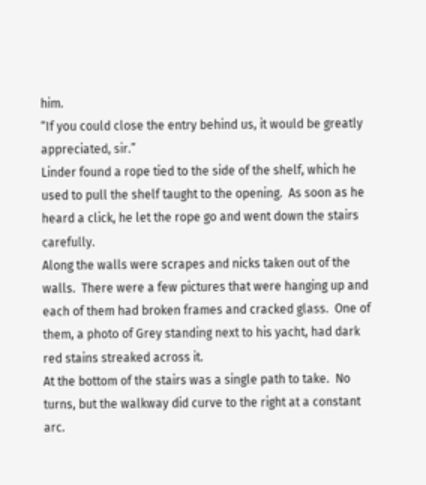him.
“If you could close the entry behind us, it would be greatly appreciated, sir.”
Linder found a rope tied to the side of the shelf, which he used to pull the shelf taught to the opening.  As soon as he heard a click, he let the rope go and went down the stairs carefully.
Along the walls were scrapes and nicks taken out of the walls.  There were a few pictures that were hanging up and each of them had broken frames and cracked glass.  One of them, a photo of Grey standing next to his yacht, had dark red stains streaked across it.
At the bottom of the stairs was a single path to take.  No turns, but the walkway did curve to the right at a constant arc.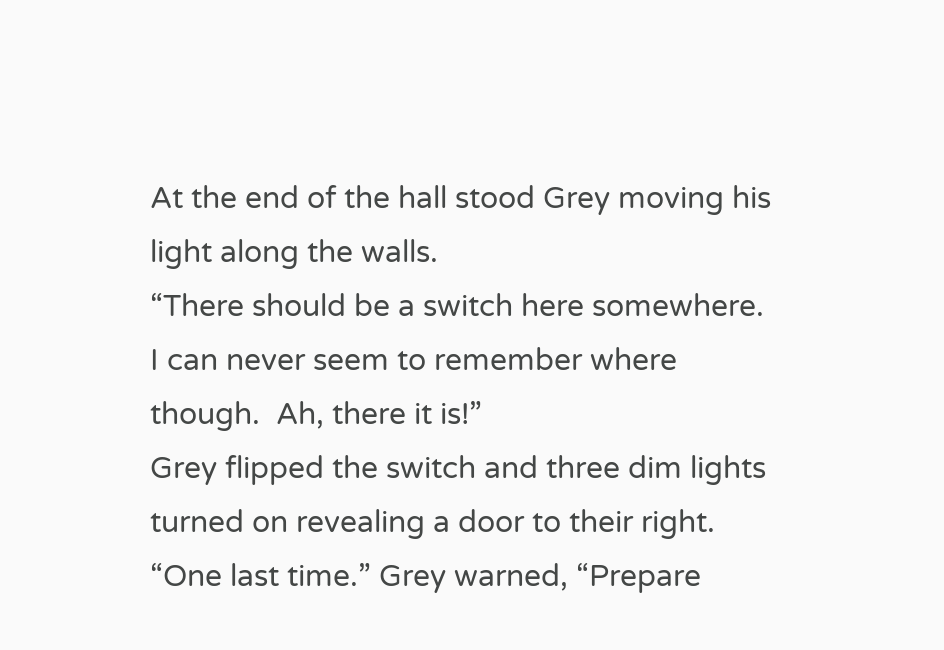At the end of the hall stood Grey moving his light along the walls.
“There should be a switch here somewhere.  I can never seem to remember where though.  Ah, there it is!”
Grey flipped the switch and three dim lights turned on revealing a door to their right.
“One last time.” Grey warned, “Prepare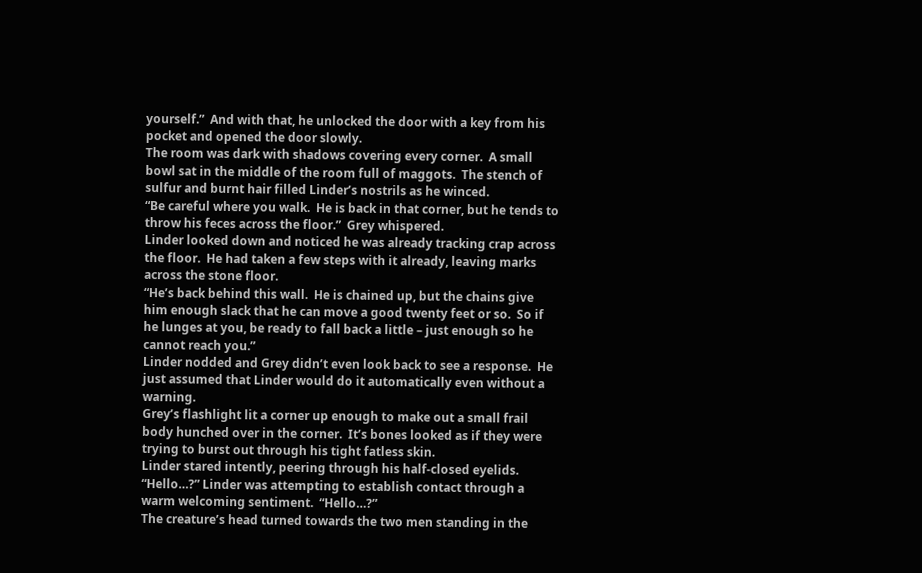yourself.”  And with that, he unlocked the door with a key from his pocket and opened the door slowly.
The room was dark with shadows covering every corner.  A small bowl sat in the middle of the room full of maggots.  The stench of sulfur and burnt hair filled Linder’s nostrils as he winced.
“Be careful where you walk.  He is back in that corner, but he tends to throw his feces across the floor.”  Grey whispered.
Linder looked down and noticed he was already tracking crap across the floor.  He had taken a few steps with it already, leaving marks across the stone floor.
“He’s back behind this wall.  He is chained up, but the chains give him enough slack that he can move a good twenty feet or so.  So if he lunges at you, be ready to fall back a little – just enough so he cannot reach you.”
Linder nodded and Grey didn’t even look back to see a response.  He just assumed that Linder would do it automatically even without a warning.
Grey’s flashlight lit a corner up enough to make out a small frail body hunched over in the corner.  It’s bones looked as if they were trying to burst out through his tight fatless skin.
Linder stared intently, peering through his half-closed eyelids.
“Hello…?” Linder was attempting to establish contact through a warm welcoming sentiment.  “Hello…?”
The creature’s head turned towards the two men standing in the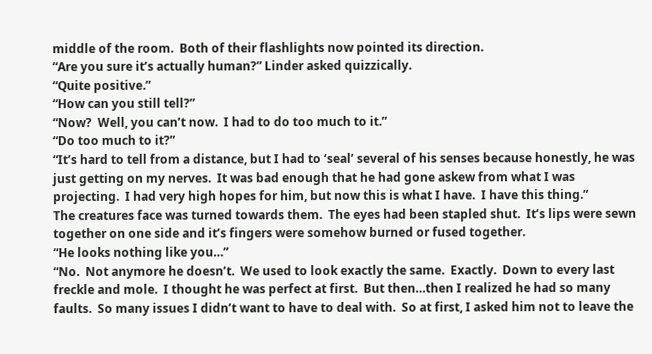middle of the room.  Both of their flashlights now pointed its direction.
“Are you sure it’s actually human?” Linder asked quizzically.
“Quite positive.”
“How can you still tell?”
“Now?  Well, you can’t now.  I had to do too much to it.”
“Do too much to it?”
“It’s hard to tell from a distance, but I had to ‘seal’ several of his senses because honestly, he was just getting on my nerves.  It was bad enough that he had gone askew from what I was projecting.  I had very high hopes for him, but now this is what I have.  I have this thing.”
The creatures face was turned towards them.  The eyes had been stapled shut.  It’s lips were sewn together on one side and it’s fingers were somehow burned or fused together.
“He looks nothing like you…”
“No.  Not anymore he doesn’t.  We used to look exactly the same.  Exactly.  Down to every last freckle and mole.  I thought he was perfect at first.  But then…then I realized he had so many faults.  So many issues I didn’t want to have to deal with.  So at first, I asked him not to leave the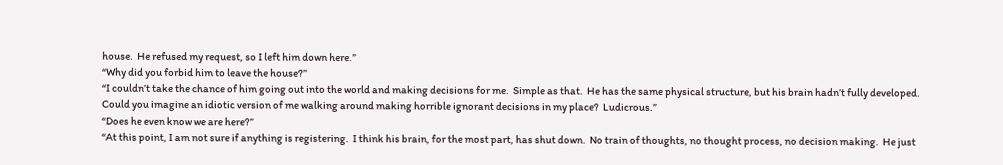house.  He refused my request, so I left him down here.”
“Why did you forbid him to leave the house?”
“I couldn’t take the chance of him going out into the world and making decisions for me.  Simple as that.  He has the same physical structure, but his brain hadn’t fully developed.  Could you imagine an idiotic version of me walking around making horrible ignorant decisions in my place?  Ludicrous.”
“Does he even know we are here?”
“At this point, I am not sure if anything is registering.  I think his brain, for the most part, has shut down.  No train of thoughts, no thought process, no decision making.  He just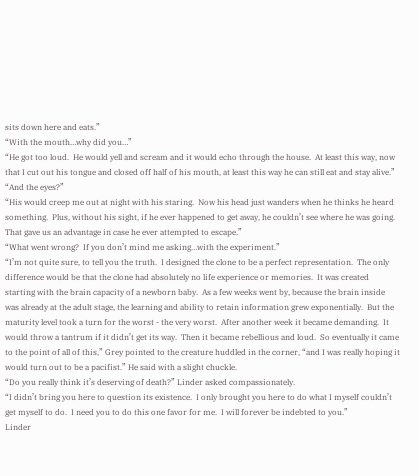sits down here and eats.”
“With the mouth…why did you…”
“He got too loud.  He would yell and scream and it would echo through the house.  At least this way, now that I cut out his tongue and closed off half of his mouth, at least this way he can still eat and stay alive.”
“And the eyes?”
“His would creep me out at night with his staring.  Now his head just wanders when he thinks he heard something.  Plus, without his sight, if he ever happened to get away, he couldn’t see where he was going.  That gave us an advantage in case he ever attempted to escape.”
“What went wrong?  If you don’t mind me asking…with the experiment.”
“I’m not quite sure, to tell you the truth.  I designed the clone to be a perfect representation.  The only difference would be that the clone had absolutely no life experience or memories.  It was created starting with the brain capacity of a newborn baby.  As a few weeks went by, because the brain inside was already at the adult stage, the learning and ability to retain information grew exponentially.  But the maturity level took a turn for the worst - the very worst.  After another week it became demanding.  It would throw a tantrum if it didn’t get its way.  Then it became rebellious and loud.  So eventually it came to the point of all of this,” Grey pointed to the creature huddled in the corner, “and I was really hoping it would turn out to be a pacifist.” He said with a slight chuckle.
“Do you really think it’s deserving of death?” Linder asked compassionately.
“I didn’t bring you here to question its existence.  I only brought you here to do what I myself couldn’t get myself to do.  I need you to do this one favor for me.  I will forever be indebted to you.”
Linder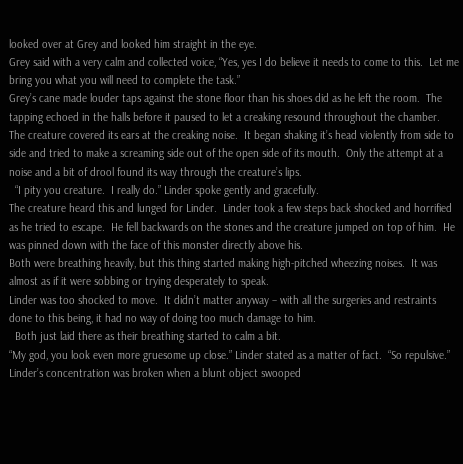looked over at Grey and looked him straight in the eye.
Grey said with a very calm and collected voice, “Yes, yes I do believe it needs to come to this.  Let me bring you what you will need to complete the task.”
Grey’s cane made louder taps against the stone floor than his shoes did as he left the room.  The tapping echoed in the halls before it paused to let a creaking resound throughout the chamber.
The creature covered its ears at the creaking noise.  It began shaking it’s head violently from side to side and tried to make a screaming side out of the open side of its mouth.  Only the attempt at a noise and a bit of drool found its way through the creature’s lips.
  “I pity you creature.  I really do.” Linder spoke gently and gracefully.
The creature heard this and lunged for Linder.  Linder took a few steps back shocked and horrified as he tried to escape.  He fell backwards on the stones and the creature jumped on top of him.  He was pinned down with the face of this monster directly above his.
Both were breathing heavily, but this thing started making high-pitched wheezing noises.  It was almost as if it were sobbing or trying desperately to speak.
Linder was too shocked to move.  It didn’t matter anyway – with all the surgeries and restraints done to this being, it had no way of doing too much damage to him.
  Both just laid there as their breathing started to calm a bit.
“My god, you look even more gruesome up close.” Linder stated as a matter of fact.  “So repulsive.”
Linder’s concentration was broken when a blunt object swooped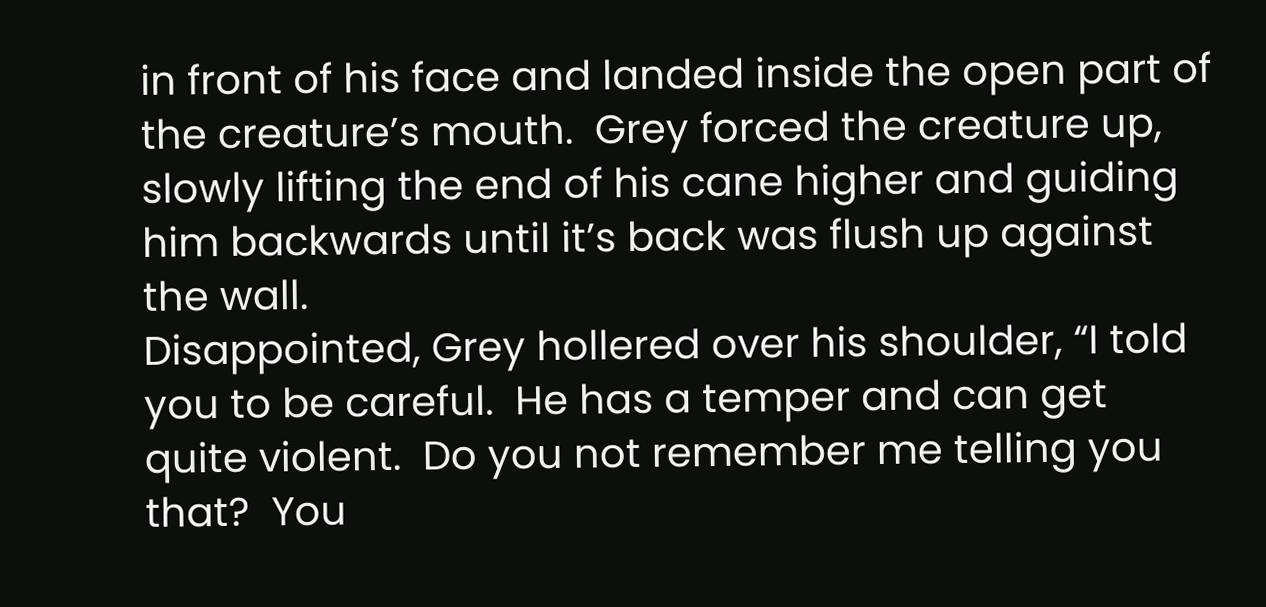in front of his face and landed inside the open part of the creature’s mouth.  Grey forced the creature up, slowly lifting the end of his cane higher and guiding him backwards until it’s back was flush up against the wall.
Disappointed, Grey hollered over his shoulder, “I told you to be careful.  He has a temper and can get quite violent.  Do you not remember me telling you that?  You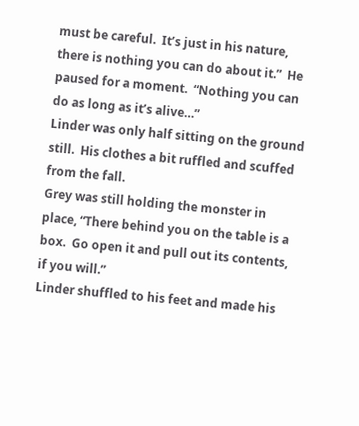must be careful.  It’s just in his nature, there is nothing you can do about it.”  He paused for a moment.  “Nothing you can do as long as it’s alive…”
Linder was only half sitting on the ground still.  His clothes a bit ruffled and scuffed from the fall.
Grey was still holding the monster in place, “There behind you on the table is a box.  Go open it and pull out its contents, if you will.”
Linder shuffled to his feet and made his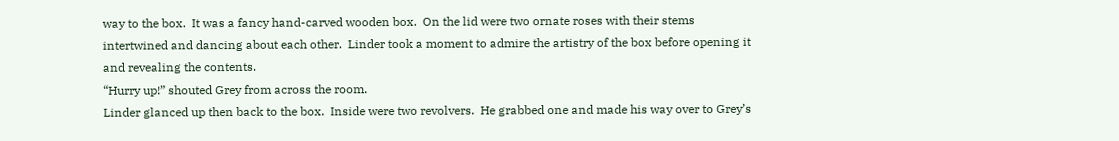way to the box.  It was a fancy hand-carved wooden box.  On the lid were two ornate roses with their stems intertwined and dancing about each other.  Linder took a moment to admire the artistry of the box before opening it and revealing the contents.
“Hurry up!” shouted Grey from across the room.
Linder glanced up then back to the box.  Inside were two revolvers.  He grabbed one and made his way over to Grey’s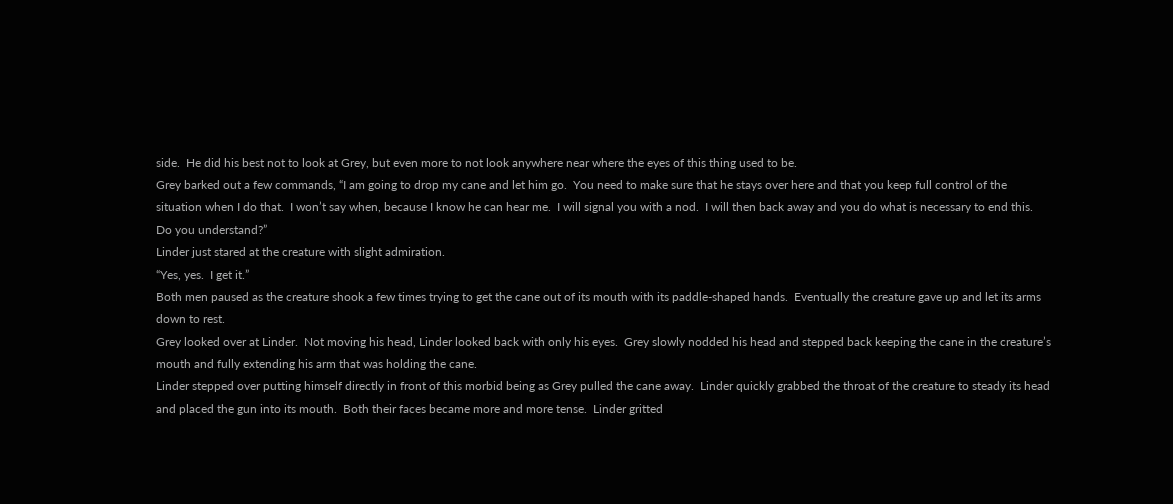side.  He did his best not to look at Grey, but even more to not look anywhere near where the eyes of this thing used to be.
Grey barked out a few commands, “I am going to drop my cane and let him go.  You need to make sure that he stays over here and that you keep full control of the situation when I do that.  I won’t say when, because I know he can hear me.  I will signal you with a nod.  I will then back away and you do what is necessary to end this.  Do you understand?”
Linder just stared at the creature with slight admiration.
“Yes, yes.  I get it.”
Both men paused as the creature shook a few times trying to get the cane out of its mouth with its paddle-shaped hands.  Eventually the creature gave up and let its arms down to rest.
Grey looked over at Linder.  Not moving his head, Linder looked back with only his eyes.  Grey slowly nodded his head and stepped back keeping the cane in the creature’s mouth and fully extending his arm that was holding the cane.
Linder stepped over putting himself directly in front of this morbid being as Grey pulled the cane away.  Linder quickly grabbed the throat of the creature to steady its head and placed the gun into its mouth.  Both their faces became more and more tense.  Linder gritted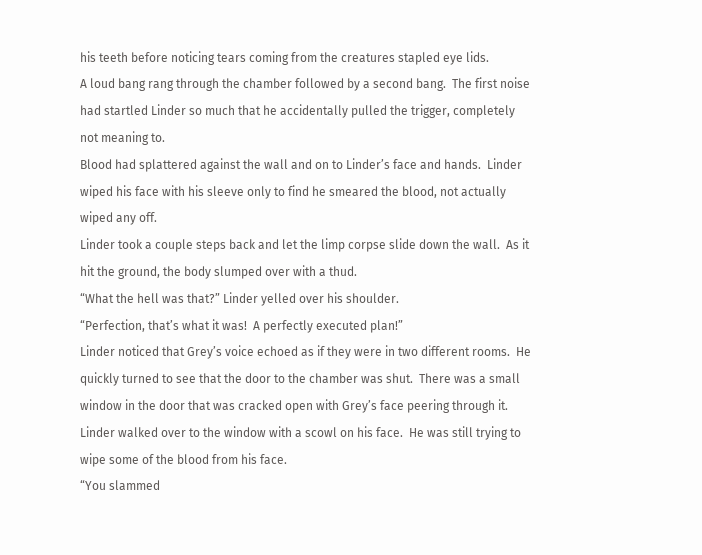his teeth before noticing tears coming from the creatures stapled eye lids.
A loud bang rang through the chamber followed by a second bang.  The first noise had startled Linder so much that he accidentally pulled the trigger, completely not meaning to.
Blood had splattered against the wall and on to Linder’s face and hands.  Linder wiped his face with his sleeve only to find he smeared the blood, not actually wiped any off.
Linder took a couple steps back and let the limp corpse slide down the wall.  As it hit the ground, the body slumped over with a thud.
“What the hell was that?” Linder yelled over his shoulder.
“Perfection, that’s what it was!  A perfectly executed plan!”
Linder noticed that Grey’s voice echoed as if they were in two different rooms.  He quickly turned to see that the door to the chamber was shut.  There was a small window in the door that was cracked open with Grey’s face peering through it.
Linder walked over to the window with a scowl on his face.  He was still trying to wipe some of the blood from his face.
“You slammed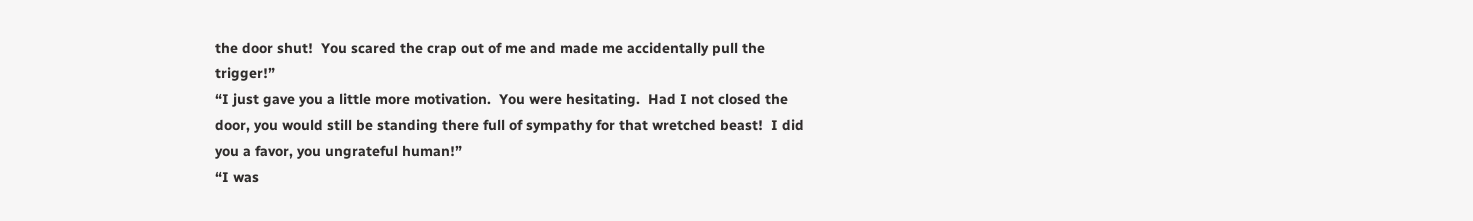the door shut!  You scared the crap out of me and made me accidentally pull the trigger!”
“I just gave you a little more motivation.  You were hesitating.  Had I not closed the door, you would still be standing there full of sympathy for that wretched beast!  I did you a favor, you ungrateful human!”
“I was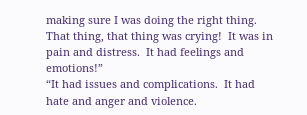making sure I was doing the right thing.  That thing, that thing was crying!  It was in pain and distress.  It had feelings and emotions!”
“It had issues and complications.  It had hate and anger and violence.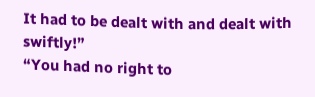It had to be dealt with and dealt with swiftly!”
“You had no right to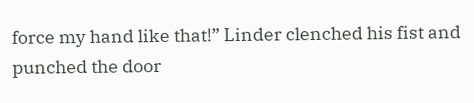force my hand like that!” Linder clenched his fist and punched the door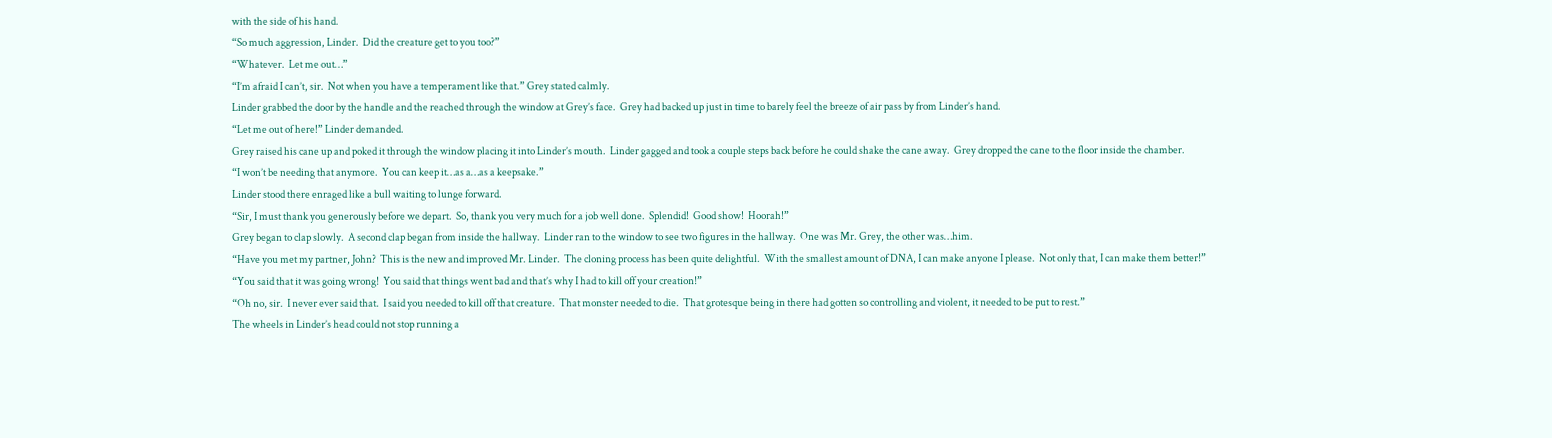with the side of his hand.
“So much aggression, Linder.  Did the creature get to you too?”
“Whatever.  Let me out…”
“I’m afraid I can’t, sir.  Not when you have a temperament like that.” Grey stated calmly.
Linder grabbed the door by the handle and the reached through the window at Grey’s face.  Grey had backed up just in time to barely feel the breeze of air pass by from Linder’s hand.
“Let me out of here!” Linder demanded.
Grey raised his cane up and poked it through the window placing it into Linder’s mouth.  Linder gagged and took a couple steps back before he could shake the cane away.  Grey dropped the cane to the floor inside the chamber.
“I won’t be needing that anymore.  You can keep it…as a…as a keepsake.”
Linder stood there enraged like a bull waiting to lunge forward.
“Sir, I must thank you generously before we depart.  So, thank you very much for a job well done.  Splendid!  Good show!  Hoorah!”
Grey began to clap slowly.  A second clap began from inside the hallway.  Linder ran to the window to see two figures in the hallway.  One was Mr. Grey, the other was…him.
“Have you met my partner, John?  This is the new and improved Mr. Linder.  The cloning process has been quite delightful.  With the smallest amount of DNA, I can make anyone I please.  Not only that, I can make them better!”
“You said that it was going wrong!  You said that things went bad and that’s why I had to kill off your creation!”
“Oh no, sir.  I never ever said that.  I said you needed to kill off that creature.  That monster needed to die.  That grotesque being in there had gotten so controlling and violent, it needed to be put to rest.”
The wheels in Linder’s head could not stop running a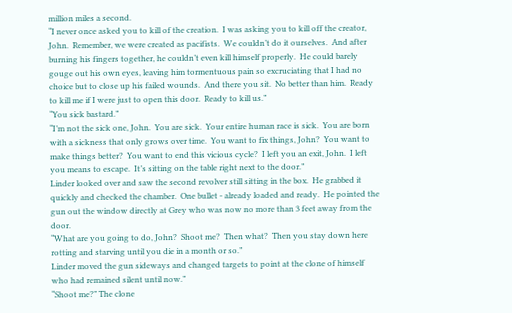million miles a second.
“I never once asked you to kill of the creation.  I was asking you to kill off the creator, John.  Remember, we were created as pacifists.  We couldn’t do it ourselves.  And after burning his fingers together, he couldn’t even kill himself properly.  He could barely gouge out his own eyes, leaving him tormentuous pain so excruciating that I had no choice but to close up his failed wounds.  And there you sit.  No better than him.  Ready to kill me if I were just to open this door.  Ready to kill us.”
“You sick bastard.”
“I’m not the sick one, John.  You are sick.  Your entire human race is sick.  You are born with a sickness that only grows over time.  You want to fix things, John?  You want to make things better?  You want to end this vicious cycle?  I left you an exit, John.  I left you means to escape.  It’s sitting on the table right next to the door.”
Linder looked over and saw the second revolver still sitting in the box.  He grabbed it quickly and checked the chamber.  One bullet - already loaded and ready.  He pointed the gun out the window directly at Grey who was now no more than 3 feet away from the door.
“What are you going to do, John?  Shoot me?  Then what?  Then you stay down here rotting and starving until you die in a month or so.”
Linder moved the gun sideways and changed targets to point at the clone of himself who had remained silent until now.”
“Shoot me?” The clone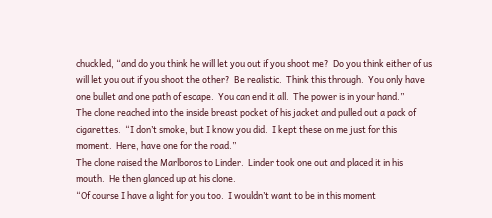chuckled, “and do you think he will let you out if you shoot me?  Do you think either of us will let you out if you shoot the other?  Be realistic.  Think this through.  You only have one bullet and one path of escape.  You can end it all.  The power is in your hand.”
The clone reached into the inside breast pocket of his jacket and pulled out a pack of cigarettes.  “I don’t smoke, but I know you did.  I kept these on me just for this moment.  Here, have one for the road.”
The clone raised the Marlboros to Linder.  Linder took one out and placed it in his mouth.  He then glanced up at his clone.
“Of course I have a light for you too.  I wouldn’t want to be in this moment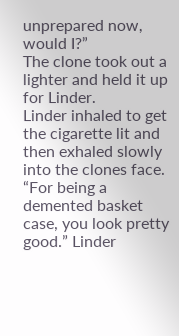unprepared now, would I?”
The clone took out a lighter and held it up for Linder.
Linder inhaled to get the cigarette lit and then exhaled slowly into the clones face.
“For being a demented basket case, you look pretty good.” Linder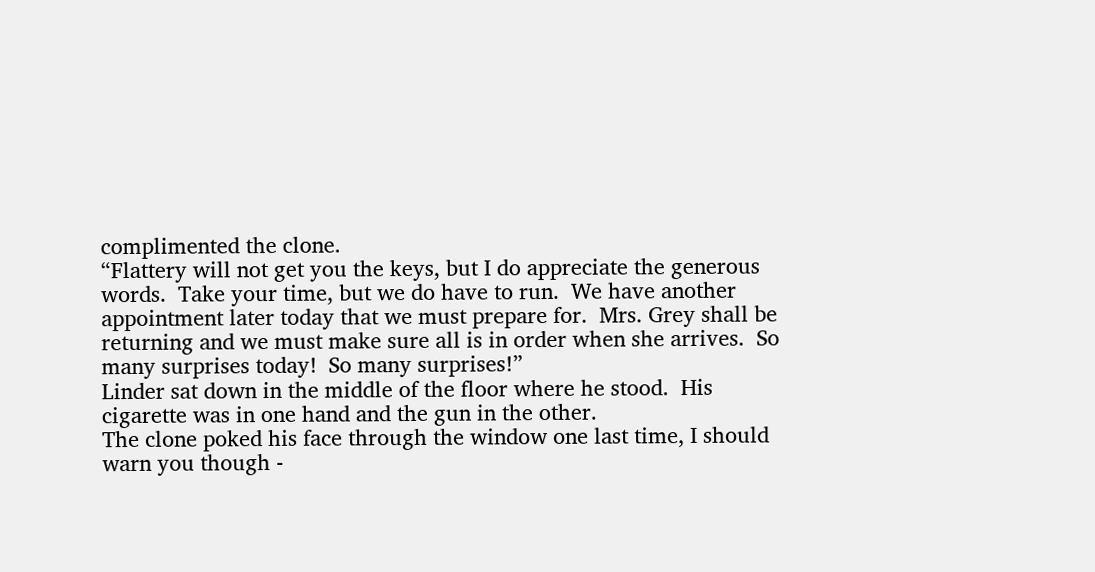complimented the clone.
“Flattery will not get you the keys, but I do appreciate the generous words.  Take your time, but we do have to run.  We have another appointment later today that we must prepare for.  Mrs. Grey shall be returning and we must make sure all is in order when she arrives.  So many surprises today!  So many surprises!”
Linder sat down in the middle of the floor where he stood.  His cigarette was in one hand and the gun in the other.
The clone poked his face through the window one last time, I should warn you though -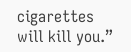cigarettes will kill you.”